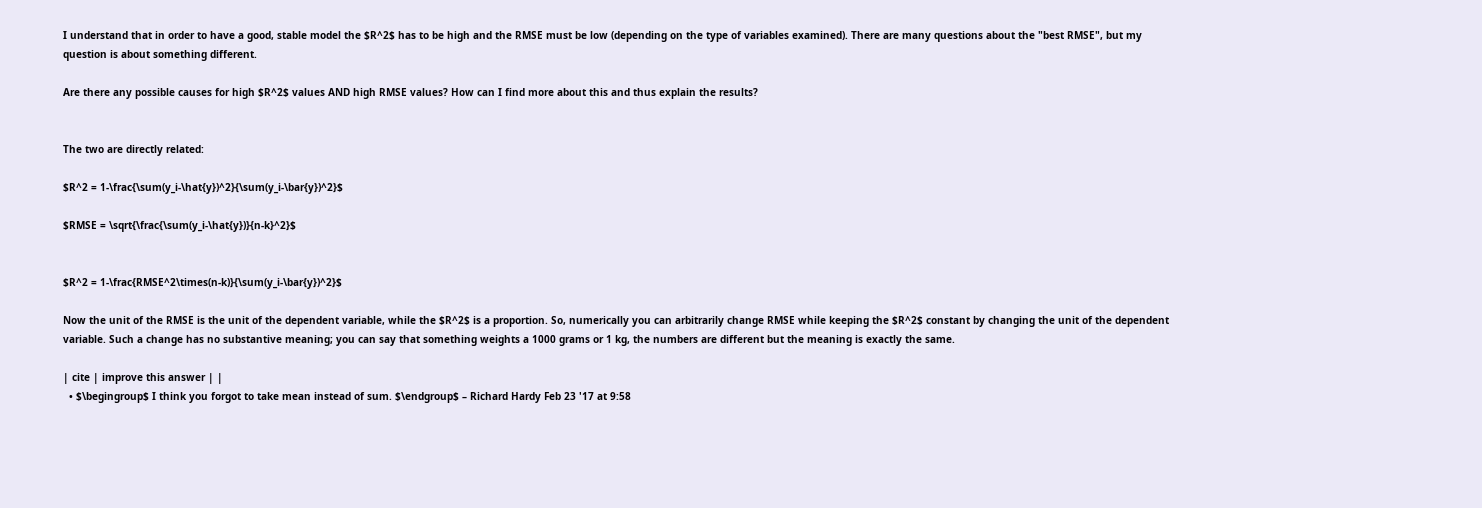I understand that in order to have a good, stable model the $R^2$ has to be high and the RMSE must be low (depending on the type of variables examined). There are many questions about the "best RMSE", but my question is about something different.

Are there any possible causes for high $R^2$ values AND high RMSE values? How can I find more about this and thus explain the results?


The two are directly related:

$R^2 = 1-\frac{\sum(y_i-\hat{y})^2}{\sum(y_i-\bar{y})^2}$

$RMSE = \sqrt{\frac{\sum(y_i-\hat{y})}{n-k}^2}$


$R^2 = 1-\frac{RMSE^2\times(n-k)}{\sum(y_i-\bar{y})^2}$

Now the unit of the RMSE is the unit of the dependent variable, while the $R^2$ is a proportion. So, numerically you can arbitrarily change RMSE while keeping the $R^2$ constant by changing the unit of the dependent variable. Such a change has no substantive meaning; you can say that something weights a 1000 grams or 1 kg, the numbers are different but the meaning is exactly the same.

| cite | improve this answer | |
  • $\begingroup$ I think you forgot to take mean instead of sum. $\endgroup$ – Richard Hardy Feb 23 '17 at 9:58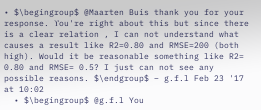• $\begingroup$ @Maarten Buis thank you for your response. Υou're right about this but since there is a clear relation , I can not understand what causes a result like R2=0.80 and RMSE=200 (both high). Would it be reasonable something like R2= 0.80 and RMSE= 0.5? I just can not see any possible reasons. $\endgroup$ – g.f.l Feb 23 '17 at 10:02
  • $\begingroup$ @g.f.l You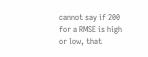cannot say if 200 for a RMSE is high or low, that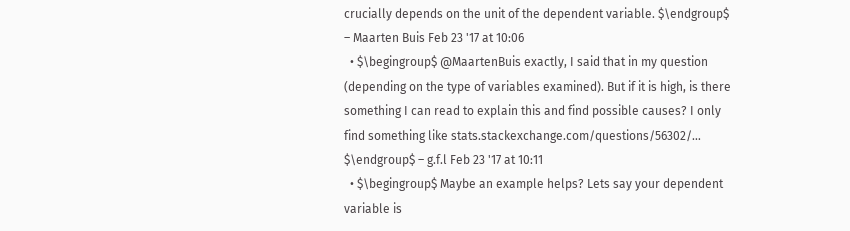crucially depends on the unit of the dependent variable. $\endgroup$ – Maarten Buis Feb 23 '17 at 10:06
  • $\begingroup$ @MaartenBuis exactly, I said that in my question (depending on the type of variables examined). But if it is high, is there something I can read to explain this and find possible causes? I only find something like stats.stackexchange.com/questions/56302/… $\endgroup$ – g.f.l Feb 23 '17 at 10:11
  • $\begingroup$ Maybe an example helps? Lets say your dependent variable is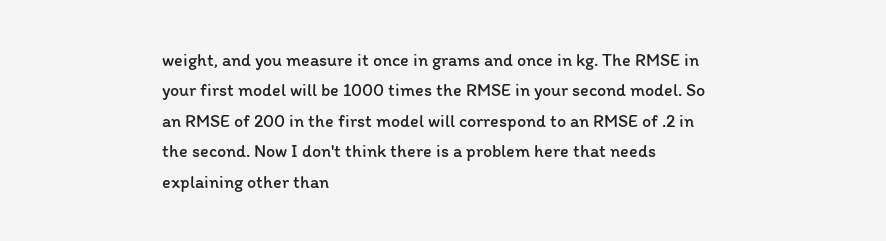weight, and you measure it once in grams and once in kg. The RMSE in your first model will be 1000 times the RMSE in your second model. So an RMSE of 200 in the first model will correspond to an RMSE of .2 in the second. Now I don't think there is a problem here that needs explaining other than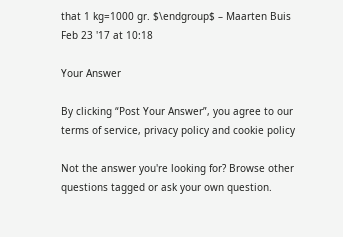that 1 kg=1000 gr. $\endgroup$ – Maarten Buis Feb 23 '17 at 10:18

Your Answer

By clicking “Post Your Answer”, you agree to our terms of service, privacy policy and cookie policy

Not the answer you're looking for? Browse other questions tagged or ask your own question.